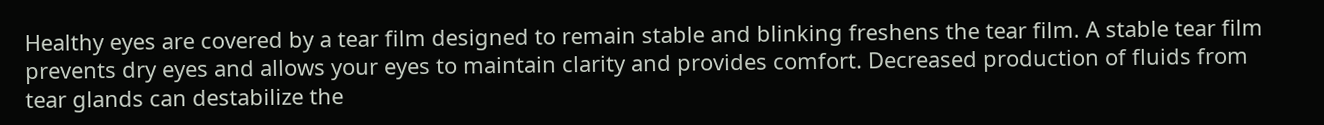Healthy eyes are covered by a tear film designed to remain stable and blinking freshens the tear film. A stable tear film prevents dry eyes and allows your eyes to maintain clarity and provides comfort. Decreased production of fluids from tear glands can destabilize the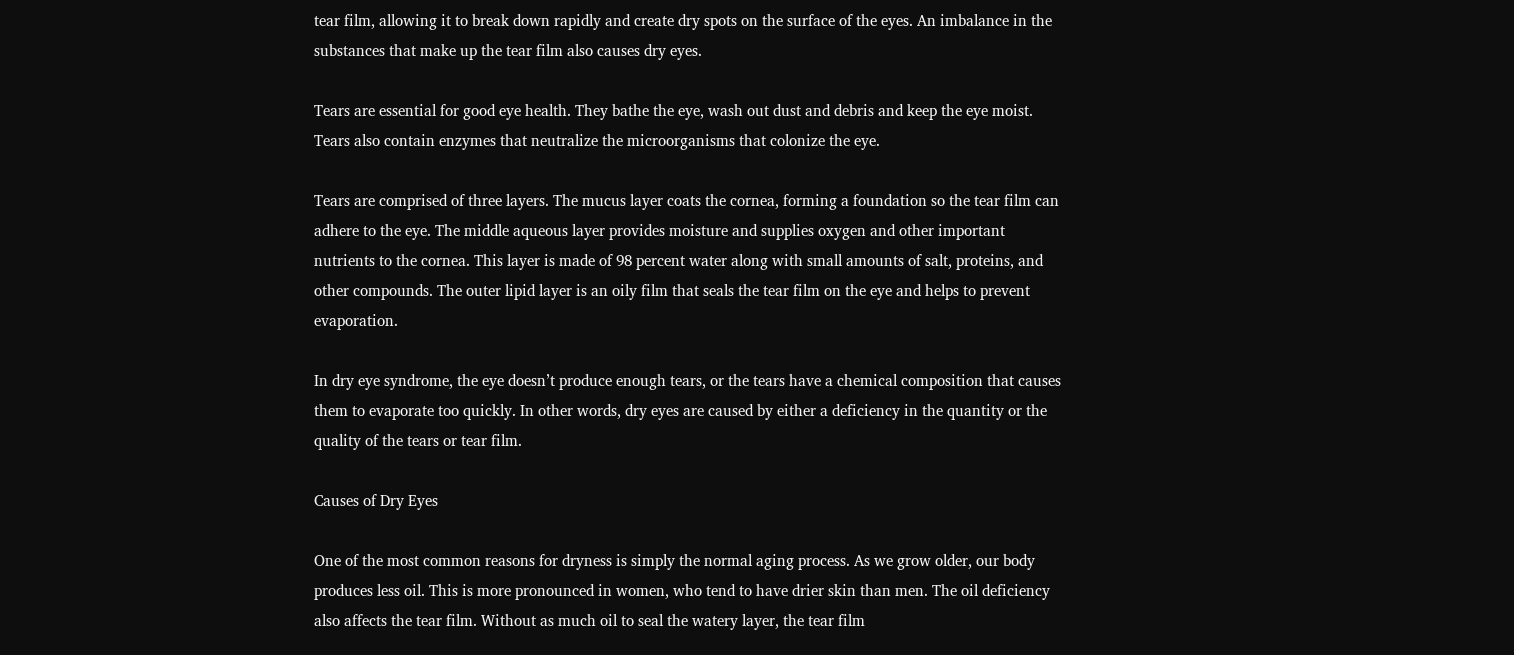tear film, allowing it to break down rapidly and create dry spots on the surface of the eyes. An imbalance in the substances that make up the tear film also causes dry eyes.

Tears are essential for good eye health. They bathe the eye, wash out dust and debris and keep the eye moist. Tears also contain enzymes that neutralize the microorganisms that colonize the eye.

Tears are comprised of three layers. The mucus layer coats the cornea, forming a foundation so the tear film can adhere to the eye. The middle aqueous layer provides moisture and supplies oxygen and other important nutrients to the cornea. This layer is made of 98 percent water along with small amounts of salt, proteins, and other compounds. The outer lipid layer is an oily film that seals the tear film on the eye and helps to prevent evaporation.

In dry eye syndrome, the eye doesn’t produce enough tears, or the tears have a chemical composition that causes them to evaporate too quickly. In other words, dry eyes are caused by either a deficiency in the quantity or the quality of the tears or tear film.

Causes of Dry Eyes

One of the most common reasons for dryness is simply the normal aging process. As we grow older, our body produces less oil. This is more pronounced in women, who tend to have drier skin than men. The oil deficiency also affects the tear film. Without as much oil to seal the watery layer, the tear film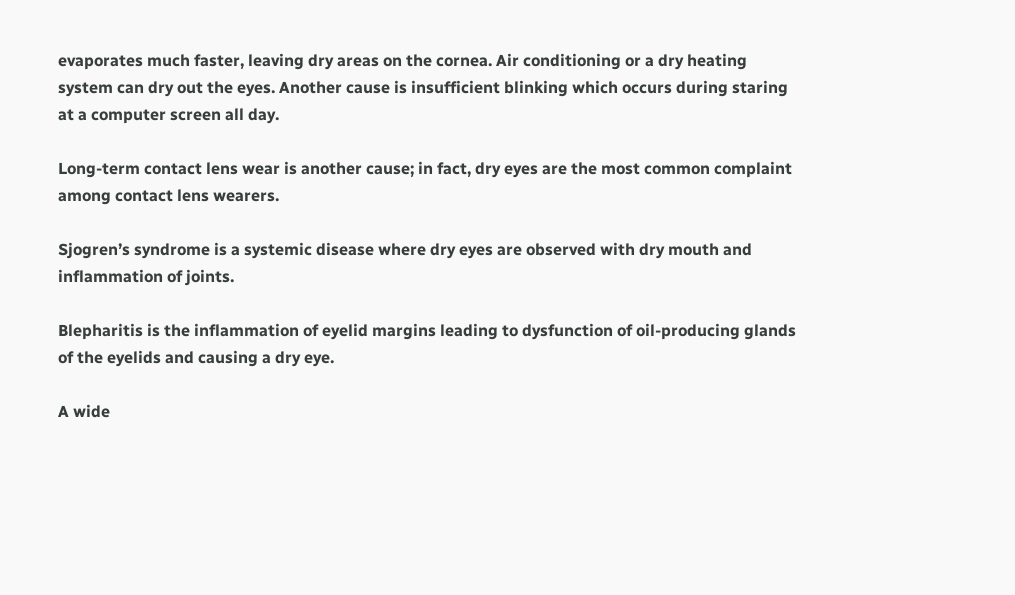evaporates much faster, leaving dry areas on the cornea. Air conditioning or a dry heating system can dry out the eyes. Another cause is insufficient blinking which occurs during staring at a computer screen all day.

Long-term contact lens wear is another cause; in fact, dry eyes are the most common complaint among contact lens wearers.

Sjogren’s syndrome is a systemic disease where dry eyes are observed with dry mouth and inflammation of joints.

Blepharitis is the inflammation of eyelid margins leading to dysfunction of oil-producing glands of the eyelids and causing a dry eye.

A wide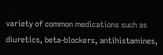variety of common medications such as diuretics, beta-blockers, antihistamines,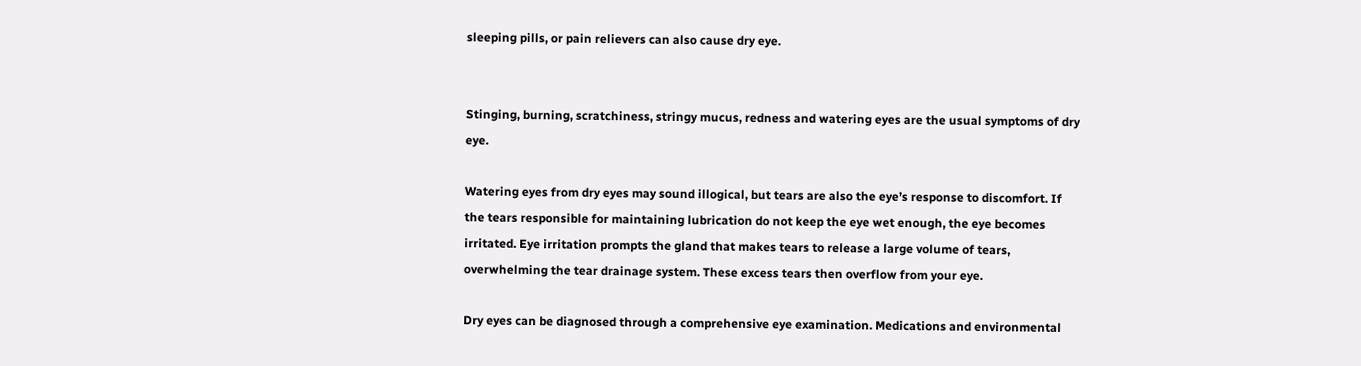sleeping pills, or pain relievers can also cause dry eye.


Stinging, burning, scratchiness, stringy mucus, redness and watering eyes are the usual symptoms of dry eye.

Watering eyes from dry eyes may sound illogical, but tears are also the eye’s response to discomfort. If the tears responsible for maintaining lubrication do not keep the eye wet enough, the eye becomes irritated. Eye irritation prompts the gland that makes tears to release a large volume of tears, overwhelming the tear drainage system. These excess tears then overflow from your eye.

Dry eyes can be diagnosed through a comprehensive eye examination. Medications and environmental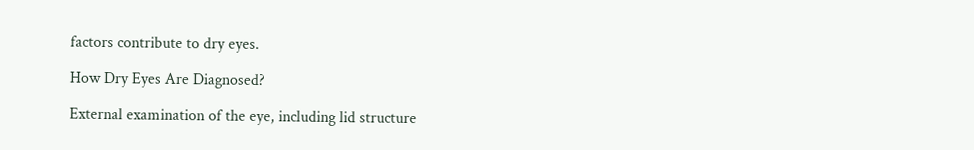factors contribute to dry eyes.

How Dry Eyes Are Diagnosed?

External examination of the eye, including lid structure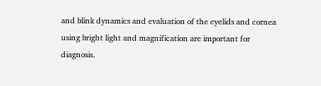and blink dynamics and evaluation of the eyelids and cornea using bright light and magnification are important for diagnosis.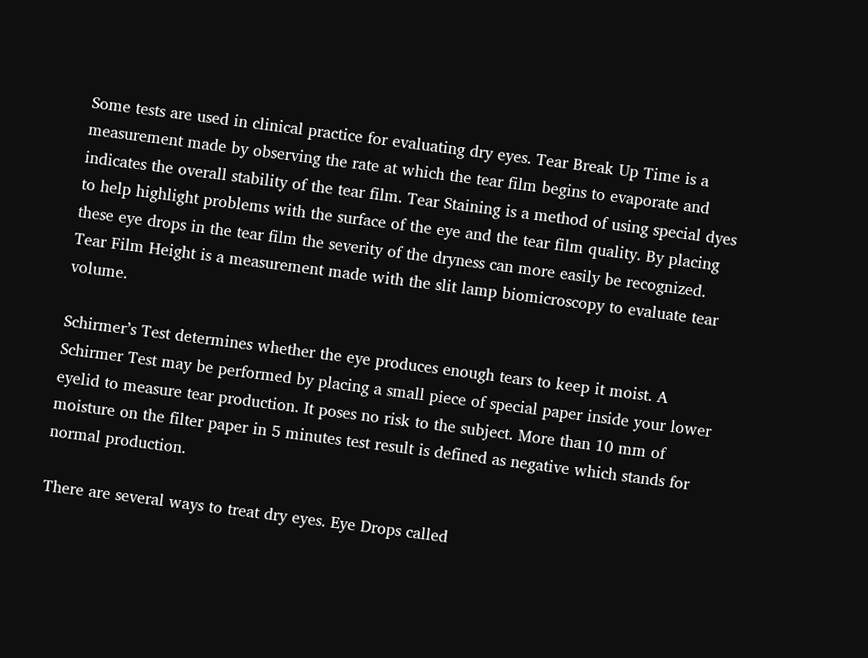Some tests are used in clinical practice for evaluating dry eyes. Tear Break Up Time is a measurement made by observing the rate at which the tear film begins to evaporate and indicates the overall stability of the tear film. Tear Staining is a method of using special dyes to help highlight problems with the surface of the eye and the tear film quality. By placing these eye drops in the tear film the severity of the dryness can more easily be recognized. Tear Film Height is a measurement made with the slit lamp biomicroscopy to evaluate tear volume.

Schirmer’s Test determines whether the eye produces enough tears to keep it moist. A Schirmer Test may be performed by placing a small piece of special paper inside your lower eyelid to measure tear production. It poses no risk to the subject. More than 10 mm of moisture on the filter paper in 5 minutes test result is defined as negative which stands for normal production.

There are several ways to treat dry eyes. Eye Drops called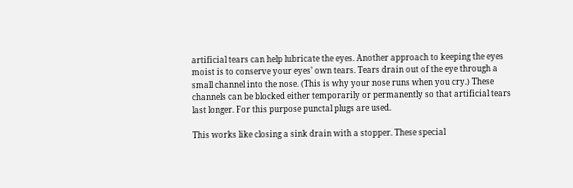artificial tears can help lubricate the eyes. Another approach to keeping the eyes moist is to conserve your eyes’ own tears. Tears drain out of the eye through a small channel into the nose. (This is why your nose runs when you cry.) These channels can be blocked either temporarily or permanently so that artificial tears last longer. For this purpose punctal plugs are used.

This works like closing a sink drain with a stopper. These special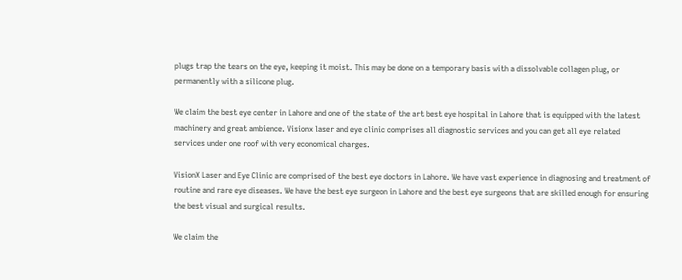plugs trap the tears on the eye, keeping it moist. This may be done on a temporary basis with a dissolvable collagen plug, or permanently with a silicone plug.

We claim the best eye center in Lahore and one of the state of the art best eye hospital in Lahore that is equipped with the latest machinery and great ambience. Visionx laser and eye clinic comprises all diagnostic services and you can get all eye related services under one roof with very economical charges.

VisionX Laser and Eye Clinic are comprised of the best eye doctors in Lahore. We have vast experience in diagnosing and treatment of routine and rare eye diseases. We have the best eye surgeon in Lahore and the best eye surgeons that are skilled enough for ensuring the best visual and surgical results.

We claim the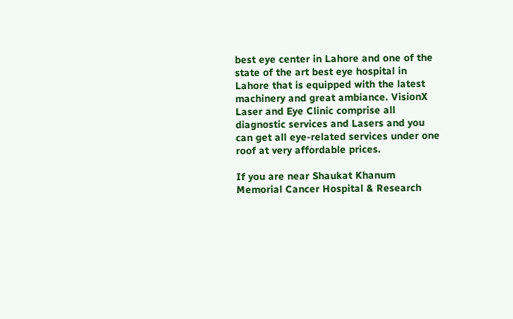best eye center in Lahore and one of the state of the art best eye hospital in Lahore that is equipped with the latest machinery and great ambiance. VisionX Laser and Eye Clinic comprise all diagnostic services and Lasers and you can get all eye-related services under one roof at very affordable prices.

If you are near Shaukat Khanum Memorial Cancer Hospital & Research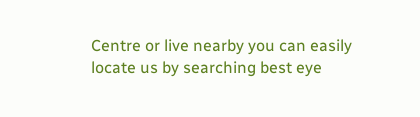Centre or live nearby you can easily locate us by searching best eye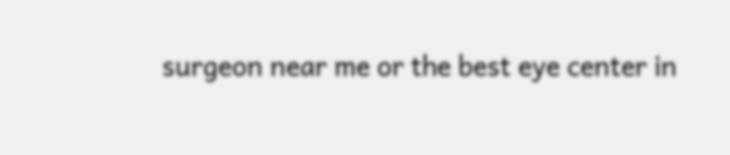surgeon near me or the best eye center in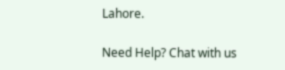Lahore.

Need Help? Chat with us